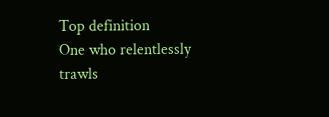Top definition
One who relentlessly trawls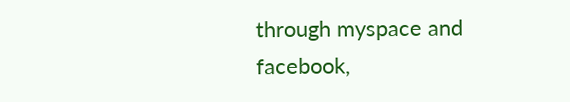through myspace and facebook,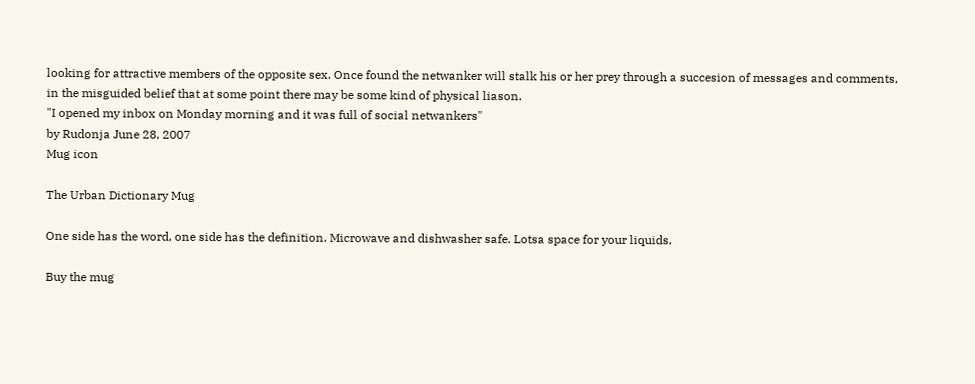looking for attractive members of the opposite sex. Once found the netwanker will stalk his or her prey through a succesion of messages and comments, in the misguided belief that at some point there may be some kind of physical liason.
"I opened my inbox on Monday morning and it was full of social netwankers"
by Rudonja June 28, 2007
Mug icon

The Urban Dictionary Mug

One side has the word, one side has the definition. Microwave and dishwasher safe. Lotsa space for your liquids.

Buy the mug